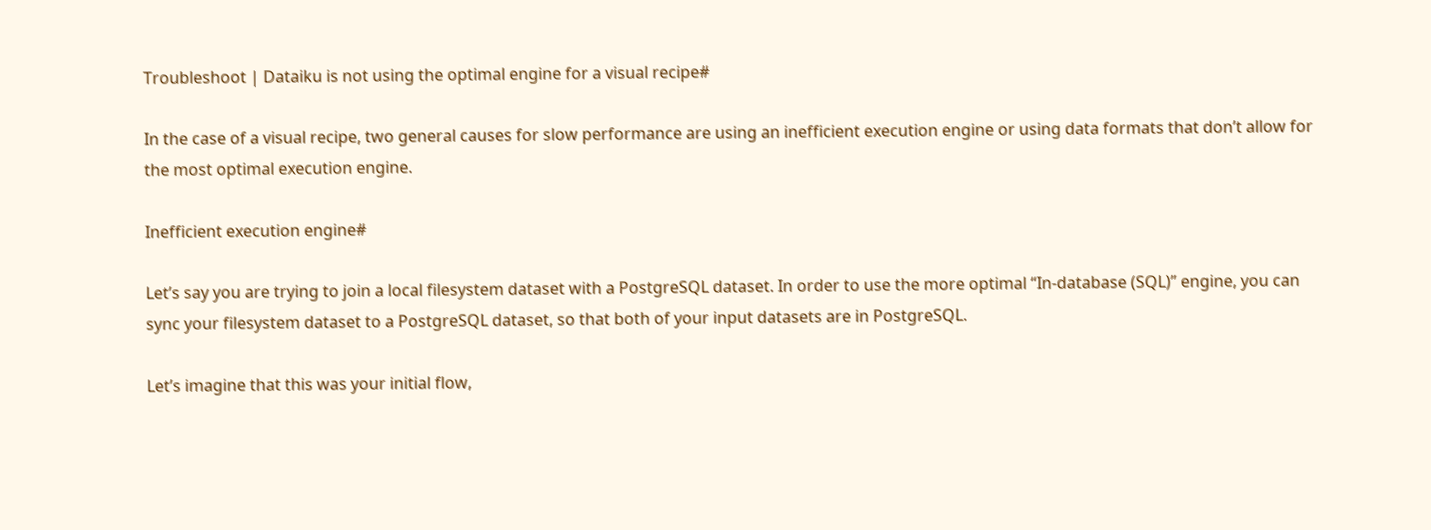Troubleshoot | Dataiku is not using the optimal engine for a visual recipe#

In the case of a visual recipe, two general causes for slow performance are using an inefficient execution engine or using data formats that don’t allow for the most optimal execution engine.

Inefficient execution engine#

Let’s say you are trying to join a local filesystem dataset with a PostgreSQL dataset. In order to use the more optimal “In-database (SQL)” engine, you can sync your filesystem dataset to a PostgreSQL dataset, so that both of your input datasets are in PostgreSQL.

Let’s imagine that this was your initial flow,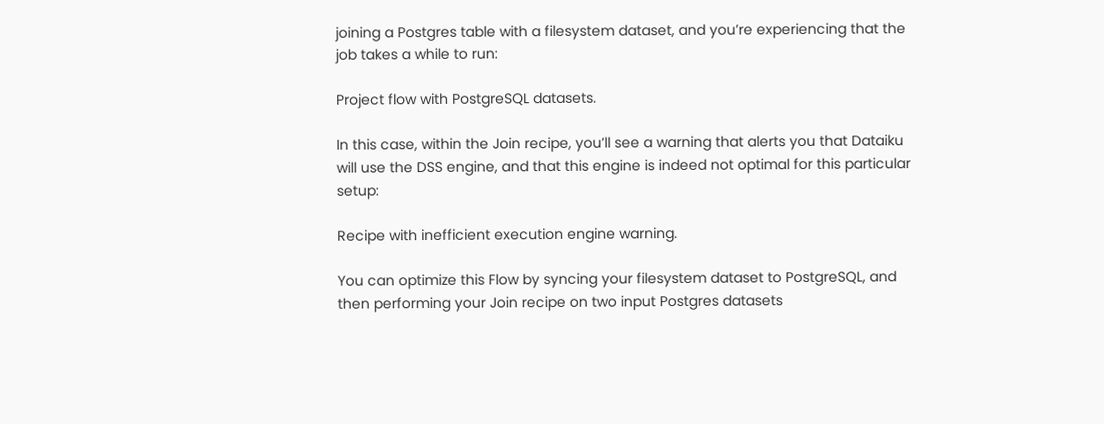joining a Postgres table with a filesystem dataset, and you’re experiencing that the job takes a while to run:

Project flow with PostgreSQL datasets.

In this case, within the Join recipe, you’ll see a warning that alerts you that Dataiku will use the DSS engine, and that this engine is indeed not optimal for this particular setup:

Recipe with inefficient execution engine warning.

You can optimize this Flow by syncing your filesystem dataset to PostgreSQL, and then performing your Join recipe on two input Postgres datasets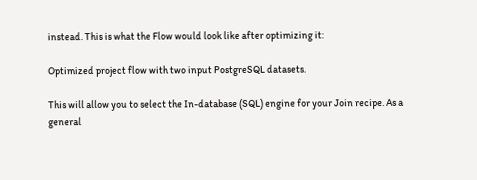instead. This is what the Flow would look like after optimizing it:

Optimized project flow with two input PostgreSQL datasets.

This will allow you to select the In-database (SQL) engine for your Join recipe. As a general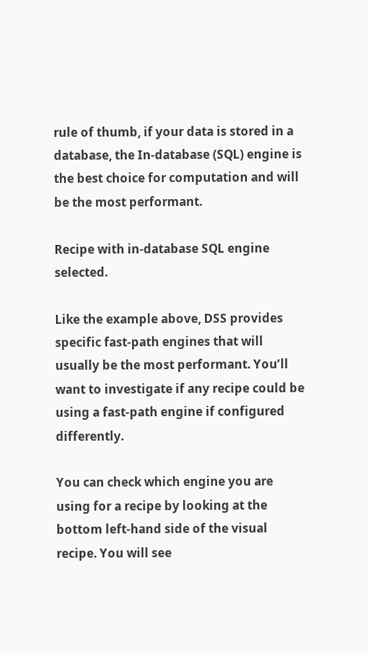rule of thumb, if your data is stored in a database, the In-database (SQL) engine is the best choice for computation and will be the most performant.

Recipe with in-database SQL engine selected.

Like the example above, DSS provides specific fast-path engines that will usually be the most performant. You’ll want to investigate if any recipe could be using a fast-path engine if configured differently.

You can check which engine you are using for a recipe by looking at the bottom left-hand side of the visual recipe. You will see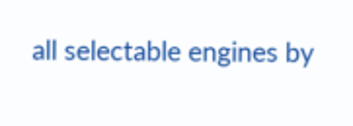all selectable engines by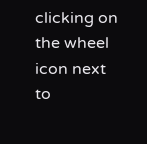clicking on the wheel icon next to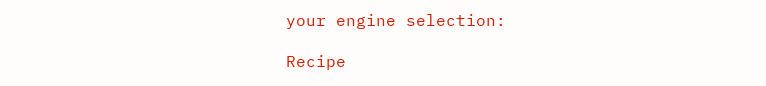your engine selection:

Recipe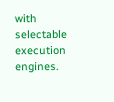with selectable execution engines.